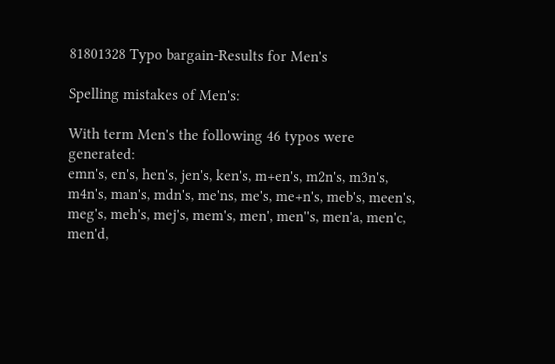81801328 Typo bargain-Results for Men's

Spelling mistakes of Men's:

With term Men's the following 46 typos were generated:
emn's, en's, hen's, jen's, ken's, m+en's, m2n's, m3n's, m4n's, man's, mdn's, me'ns, me's, me+n's, meb's, meen's, meg's, meh's, mej's, mem's, men', men''s, men'a, men'c, men'd,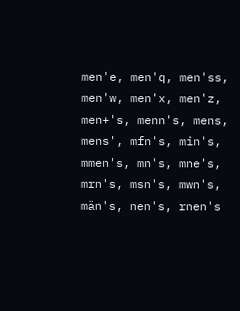men'e, men'q, men'ss, men'w, men'x, men'z, men+'s, menn's, mens, mens', mfn's, min's, mmen's, mn's, mne's, mrn's, msn's, mwn's, män's, nen's, rnen's